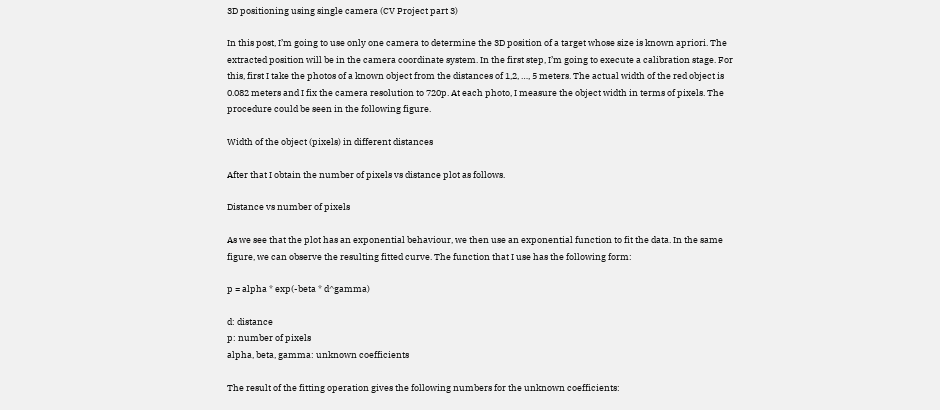3D positioning using single camera (CV Project part 3)

In this post, I’m going to use only one camera to determine the 3D position of a target whose size is known apriori. The extracted position will be in the camera coordinate system. In the first step, I’m going to execute a calibration stage. For this, first I take the photos of a known object from the distances of 1,2, …, 5 meters. The actual width of the red object is 0.082 meters and I fix the camera resolution to 720p. At each photo, I measure the object width in terms of pixels. The procedure could be seen in the following figure.

Width of the object (pixels) in different distances

After that I obtain the number of pixels vs distance plot as follows.

Distance vs number of pixels

As we see that the plot has an exponential behaviour, we then use an exponential function to fit the data. In the same figure, we can observe the resulting fitted curve. The function that I use has the following form:

p = alpha * exp(-beta * d^gamma)

d: distance
p: number of pixels
alpha, beta, gamma: unknown coefficients

The result of the fitting operation gives the following numbers for the unknown coefficients: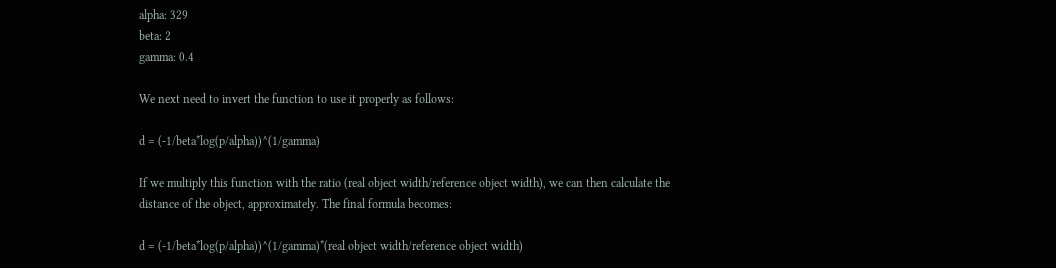alpha: 329
beta: 2
gamma: 0.4

We next need to invert the function to use it properly as follows:

d = (-1/beta*log(p/alpha))^(1/gamma)

If we multiply this function with the ratio (real object width/reference object width), we can then calculate the distance of the object, approximately. The final formula becomes:

d = (-1/beta*log(p/alpha))^(1/gamma)*(real object width/reference object width)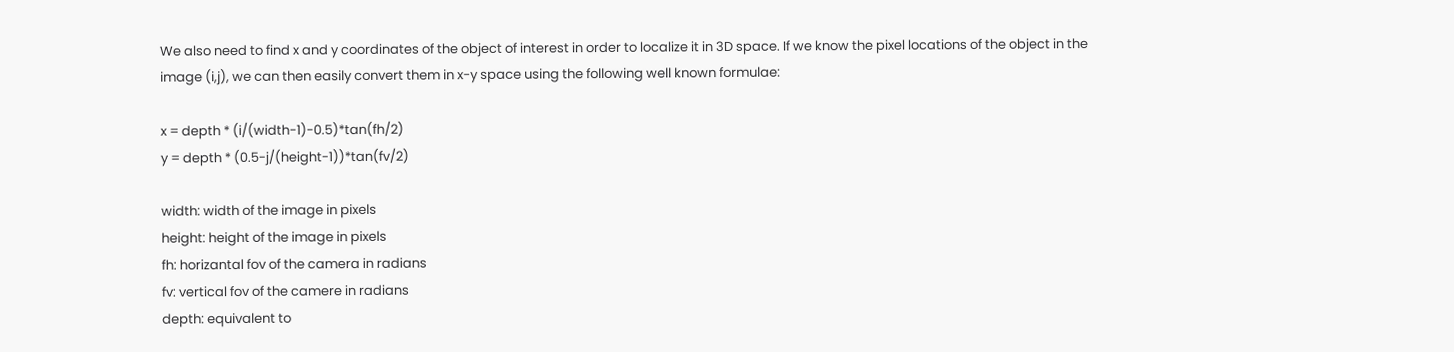We also need to find x and y coordinates of the object of interest in order to localize it in 3D space. If we know the pixel locations of the object in the image (i,j), we can then easily convert them in x-y space using the following well known formulae:

x = depth * (i/(width-1)-0.5)*tan(fh/2)
y = depth * (0.5-j/(height-1))*tan(fv/2)

width: width of the image in pixels
height: height of the image in pixels
fh: horizantal fov of the camera in radians
fv: vertical fov of the camere in radians
depth: equivalent to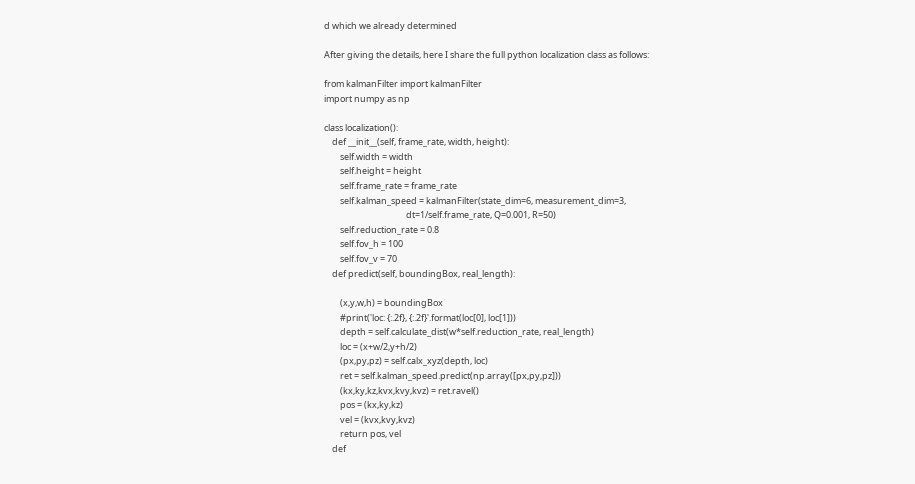d which we already determined

After giving the details, here I share the full python localization class as follows:

from kalmanFilter import kalmanFilter
import numpy as np

class localization():
    def __init__(self, frame_rate, width, height):
        self.width = width
        self.height = height
        self.frame_rate = frame_rate
        self.kalman_speed = kalmanFilter(state_dim=6, measurement_dim=3,
                                         dt=1/self.frame_rate, Q=0.001, R=50)
        self.reduction_rate = 0.8
        self.fov_h = 100
        self.fov_v = 70
    def predict(self, boundingBox, real_length):

        (x,y,w,h) = boundingBox
        #print('loc: {:.2f}, {:.2f}'.format(loc[0], loc[1]))
        depth = self.calculate_dist(w*self.reduction_rate, real_length)
        loc = (x+w/2,y+h/2)
        (px,py,pz) = self.calx_xyz(depth, loc)
        ret = self.kalman_speed.predict(np.array([px,py,pz]))
        (kx,ky,kz,kvx,kvy,kvz) = ret.ravel()
        pos = (kx,ky,kz)
        vel = (kvx,kvy,kvz)
        return pos, vel
    def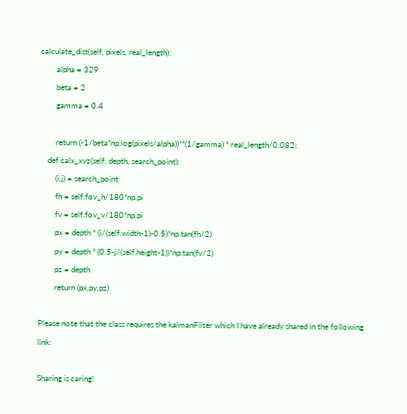calculate_dist(self, pixels, real_length):
        alpha = 329
        beta = 2
        gamma = 0.4

        return (-1/beta*np.log(pixels/alpha))**(1/gamma) * real_length/0.082;
    def calx_xyz(self, depth, search_point):
        (i,j) = search_point
        fh = self.fov_h/180*np.pi
        fv = self.fov_v/180*np.pi
        px = depth * (i/(self.width-1)-0.5)*np.tan(fh/2)
        py = depth * (0.5-j/(self.height-1))*np.tan(fv/2)
        pz = depth
        return (px,py,pz)

Please note that the class requires the kalmanFilter which I have already shared in the following link:

Sharing is caring!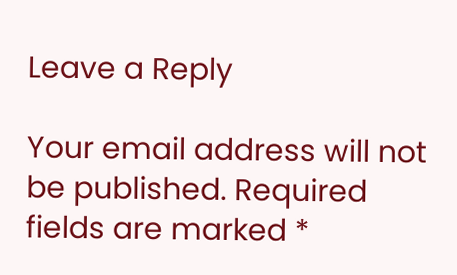Leave a Reply

Your email address will not be published. Required fields are marked *